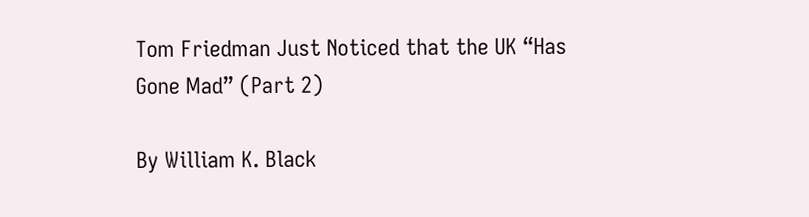Tom Friedman Just Noticed that the UK “Has Gone Mad” (Part 2)

By William K. Black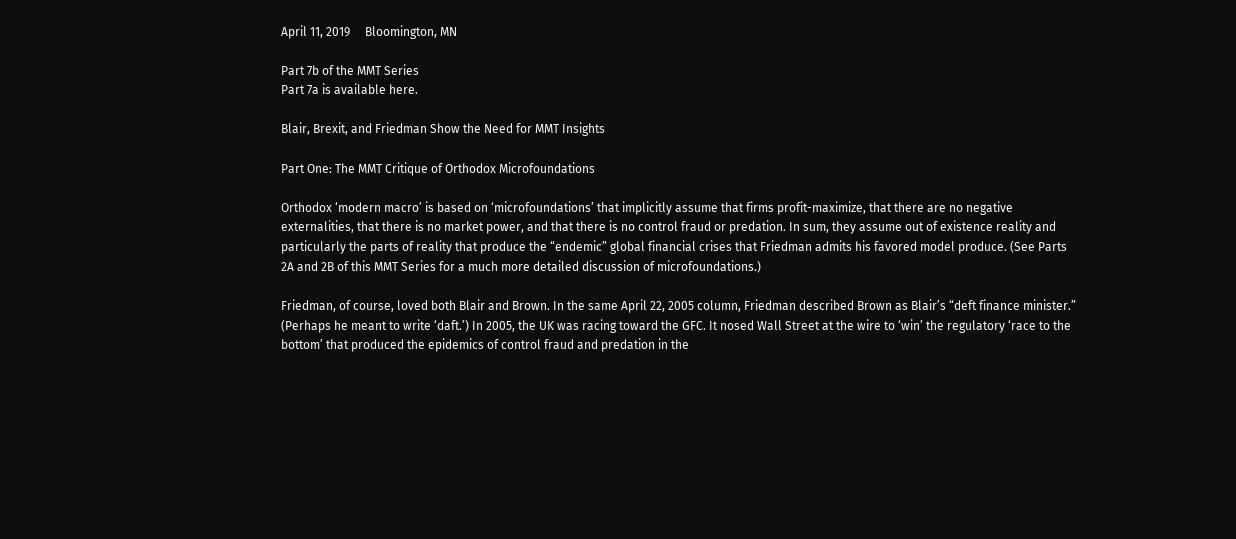April 11, 2019     Bloomington, MN

Part 7b of the MMT Series
Part 7a is available here.

Blair, Brexit, and Friedman Show the Need for MMT Insights

Part One: The MMT Critique of Orthodox Microfoundations

Orthodox ‘modern macro’ is based on ‘microfoundations’ that implicitly assume that firms profit-maximize, that there are no negative externalities, that there is no market power, and that there is no control fraud or predation. In sum, they assume out of existence reality and particularly the parts of reality that produce the “endemic” global financial crises that Friedman admits his favored model produce. (See Parts 2A and 2B of this MMT Series for a much more detailed discussion of microfoundations.)

Friedman, of course, loved both Blair and Brown. In the same April 22, 2005 column, Friedman described Brown as Blair’s “deft finance minister.” (Perhaps he meant to write ‘daft.’) In 2005, the UK was racing toward the GFC. It nosed Wall Street at the wire to ‘win’ the regulatory ‘race to the bottom’ that produced the epidemics of control fraud and predation in the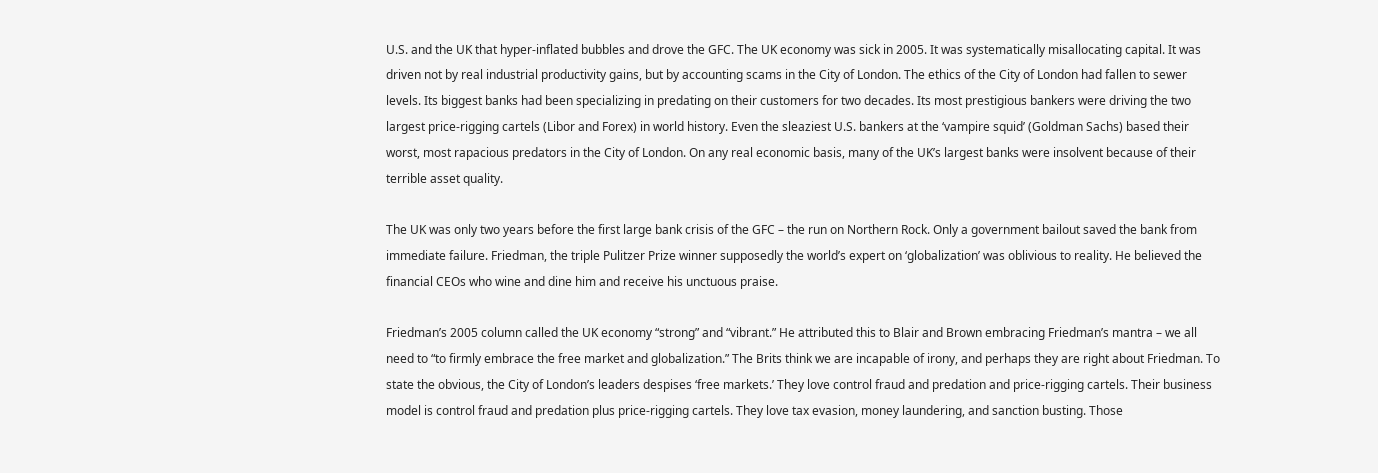U.S. and the UK that hyper-inflated bubbles and drove the GFC. The UK economy was sick in 2005. It was systematically misallocating capital. It was driven not by real industrial productivity gains, but by accounting scams in the City of London. The ethics of the City of London had fallen to sewer levels. Its biggest banks had been specializing in predating on their customers for two decades. Its most prestigious bankers were driving the two largest price-rigging cartels (Libor and Forex) in world history. Even the sleaziest U.S. bankers at the ‘vampire squid’ (Goldman Sachs) based their worst, most rapacious predators in the City of London. On any real economic basis, many of the UK’s largest banks were insolvent because of their terrible asset quality.

The UK was only two years before the first large bank crisis of the GFC – the run on Northern Rock. Only a government bailout saved the bank from immediate failure. Friedman, the triple Pulitzer Prize winner supposedly the world’s expert on ‘globalization’ was oblivious to reality. He believed the financial CEOs who wine and dine him and receive his unctuous praise.

Friedman’s 2005 column called the UK economy “strong” and “vibrant.” He attributed this to Blair and Brown embracing Friedman’s mantra – we all need to “to firmly embrace the free market and globalization.” The Brits think we are incapable of irony, and perhaps they are right about Friedman. To state the obvious, the City of London’s leaders despises ‘free markets.’ They love control fraud and predation and price-rigging cartels. Their business model is control fraud and predation plus price-rigging cartels. They love tax evasion, money laundering, and sanction busting. Those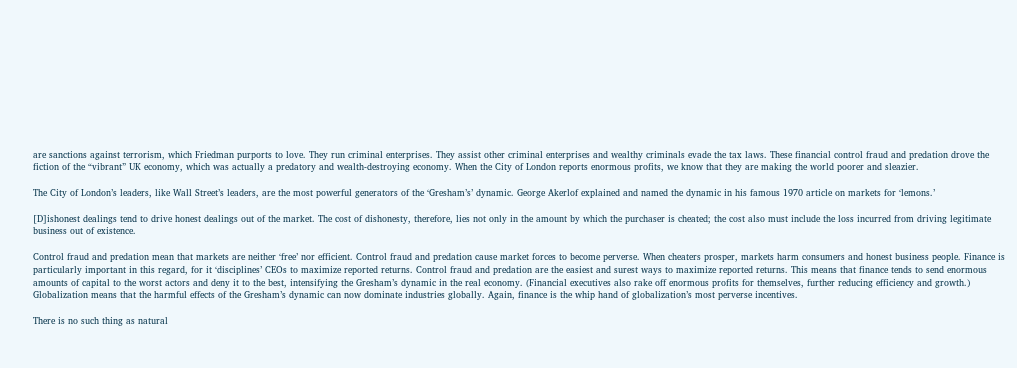are sanctions against terrorism, which Friedman purports to love. They run criminal enterprises. They assist other criminal enterprises and wealthy criminals evade the tax laws. These financial control fraud and predation drove the fiction of the “vibrant” UK economy, which was actually a predatory and wealth-destroying economy. When the City of London reports enormous profits, we know that they are making the world poorer and sleazier.

The City of London’s leaders, like Wall Street’s leaders, are the most powerful generators of the ‘Gresham’s’ dynamic. George Akerlof explained and named the dynamic in his famous 1970 article on markets for ‘lemons.’

[D]ishonest dealings tend to drive honest dealings out of the market. The cost of dishonesty, therefore, lies not only in the amount by which the purchaser is cheated; the cost also must include the loss incurred from driving legitimate business out of existence.

Control fraud and predation mean that markets are neither ‘free’ nor efficient. Control fraud and predation cause market forces to become perverse. When cheaters prosper, markets harm consumers and honest business people. Finance is particularly important in this regard, for it ‘disciplines’ CEOs to maximize reported returns. Control fraud and predation are the easiest and surest ways to maximize reported returns. This means that finance tends to send enormous amounts of capital to the worst actors and deny it to the best, intensifying the Gresham’s dynamic in the real economy. (Financial executives also rake off enormous profits for themselves, further reducing efficiency and growth.) Globalization means that the harmful effects of the Gresham’s dynamic can now dominate industries globally. Again, finance is the whip hand of globalization’s most perverse incentives.

There is no such thing as natural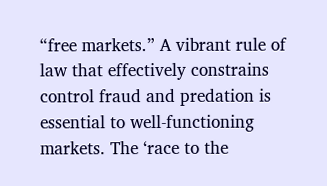“free markets.” A vibrant rule of law that effectively constrains control fraud and predation is essential to well-functioning markets. The ‘race to the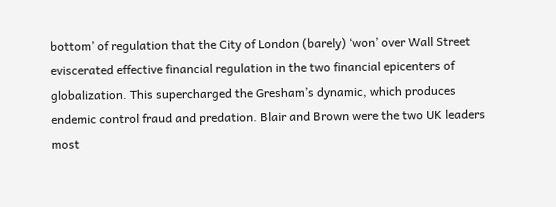bottom’ of regulation that the City of London (barely) ‘won’ over Wall Street eviscerated effective financial regulation in the two financial epicenters of globalization. This supercharged the Gresham’s dynamic, which produces endemic control fraud and predation. Blair and Brown were the two UK leaders most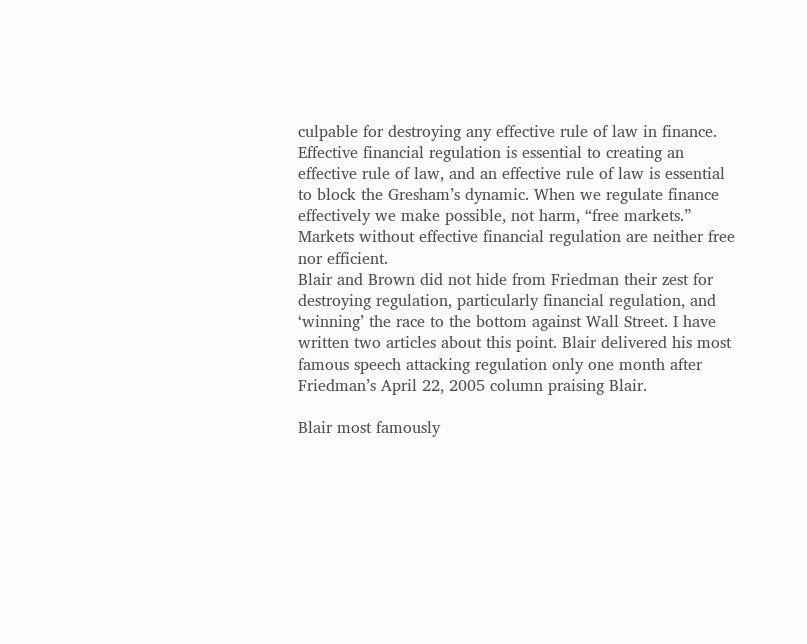culpable for destroying any effective rule of law in finance. Effective financial regulation is essential to creating an effective rule of law, and an effective rule of law is essential to block the Gresham’s dynamic. When we regulate finance effectively we make possible, not harm, “free markets.” Markets without effective financial regulation are neither free nor efficient.
Blair and Brown did not hide from Friedman their zest for destroying regulation, particularly financial regulation, and ‘winning’ the race to the bottom against Wall Street. I have written two articles about this point. Blair delivered his most famous speech attacking regulation only one month after Friedman’s April 22, 2005 column praising Blair.

Blair most famously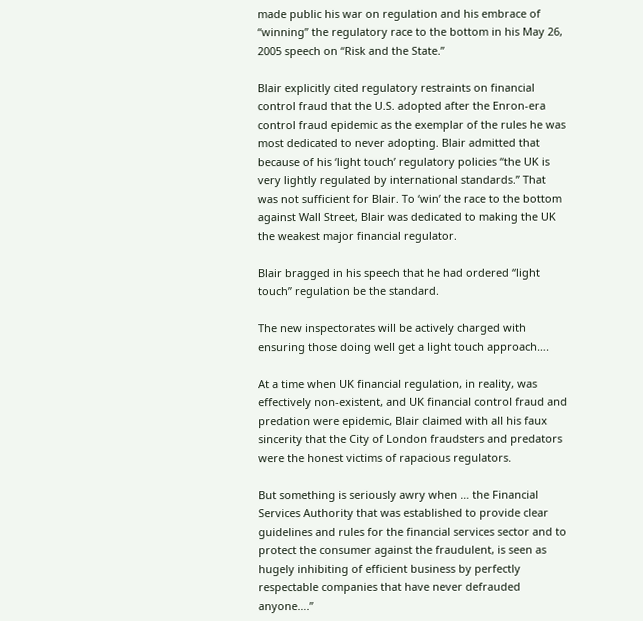made public his war on regulation and his embrace of “winning” the regulatory race to the bottom in his May 26, 2005 speech on “Risk and the State.”

Blair explicitly cited regulatory restraints on financial control fraud that the U.S. adopted after the Enron-era control fraud epidemic as the exemplar of the rules he was most dedicated to never adopting. Blair admitted that because of his ‘light touch’ regulatory policies “the UK is very lightly regulated by international standards.” That was not sufficient for Blair. To ‘win’ the race to the bottom against Wall Street, Blair was dedicated to making the UK the weakest major financial regulator.

Blair bragged in his speech that he had ordered “light touch” regulation be the standard.

The new inspectorates will be actively charged with ensuring those doing well get a light touch approach….

At a time when UK financial regulation, in reality, was effectively non-existent, and UK financial control fraud and predation were epidemic, Blair claimed with all his faux sincerity that the City of London fraudsters and predators were the honest victims of rapacious regulators.

But something is seriously awry when … the Financial Services Authority that was established to provide clear guidelines and rules for the financial services sector and to protect the consumer against the fraudulent, is seen as hugely inhibiting of efficient business by perfectly respectable companies that have never defrauded anyone….”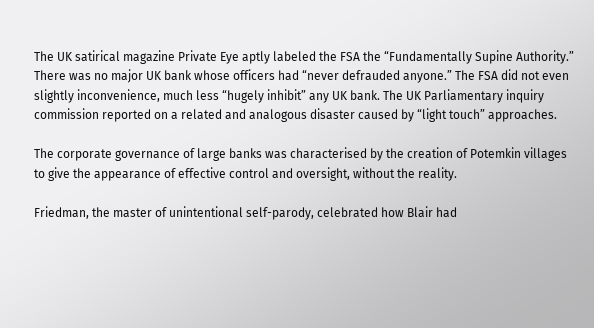The UK satirical magazine Private Eye aptly labeled the FSA the “Fundamentally Supine Authority.” There was no major UK bank whose officers had “never defrauded anyone.” The FSA did not even slightly inconvenience, much less “hugely inhibit” any UK bank. The UK Parliamentary inquiry commission reported on a related and analogous disaster caused by “light touch” approaches.

The corporate governance of large banks was characterised by the creation of Potemkin villages to give the appearance of effective control and oversight, without the reality.

Friedman, the master of unintentional self-parody, celebrated how Blair had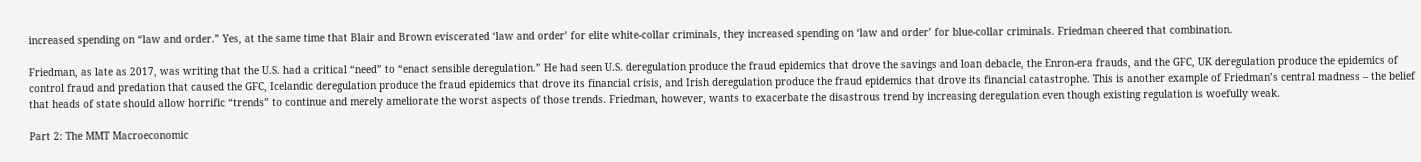increased spending on “law and order.” Yes, at the same time that Blair and Brown eviscerated ‘law and order’ for elite white-collar criminals, they increased spending on ‘law and order’ for blue-collar criminals. Friedman cheered that combination.

Friedman, as late as 2017, was writing that the U.S. had a critical “need” to “enact sensible deregulation.” He had seen U.S. deregulation produce the fraud epidemics that drove the savings and loan debacle, the Enron-era frauds, and the GFC, UK deregulation produce the epidemics of control fraud and predation that caused the GFC, Icelandic deregulation produce the fraud epidemics that drove its financial crisis, and Irish deregulation produce the fraud epidemics that drove its financial catastrophe. This is another example of Friedman’s central madness – the belief that heads of state should allow horrific “trends” to continue and merely ameliorate the worst aspects of those trends. Friedman, however, wants to exacerbate the disastrous trend by increasing deregulation even though existing regulation is woefully weak.

Part 2: The MMT Macroeconomic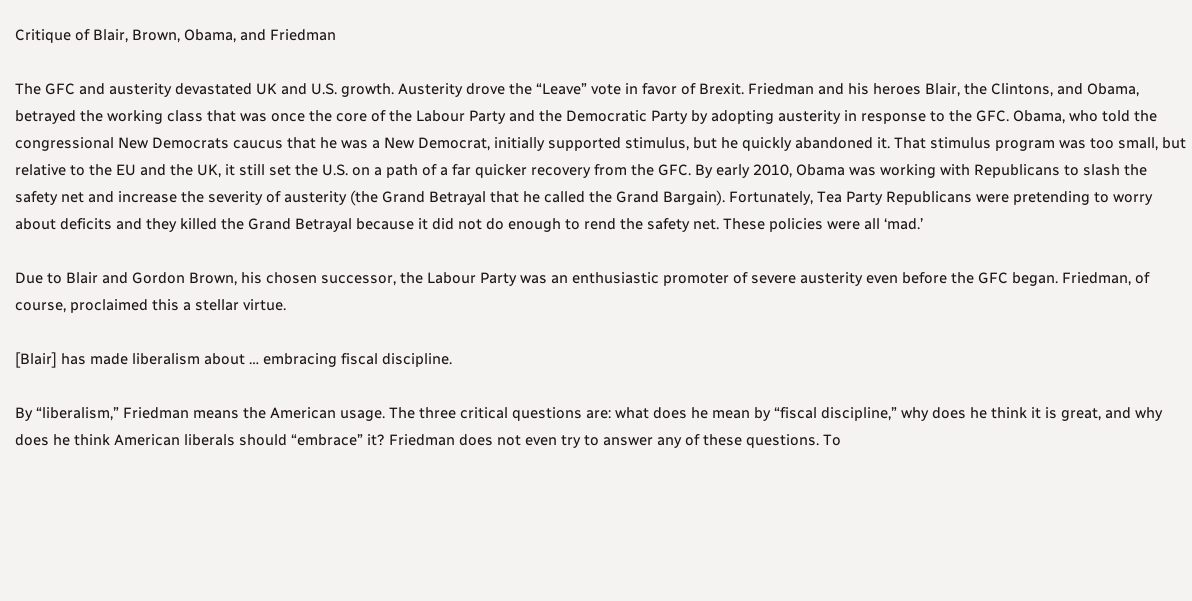Critique of Blair, Brown, Obama, and Friedman

The GFC and austerity devastated UK and U.S. growth. Austerity drove the “Leave” vote in favor of Brexit. Friedman and his heroes Blair, the Clintons, and Obama, betrayed the working class that was once the core of the Labour Party and the Democratic Party by adopting austerity in response to the GFC. Obama, who told the congressional New Democrats caucus that he was a New Democrat, initially supported stimulus, but he quickly abandoned it. That stimulus program was too small, but relative to the EU and the UK, it still set the U.S. on a path of a far quicker recovery from the GFC. By early 2010, Obama was working with Republicans to slash the safety net and increase the severity of austerity (the Grand Betrayal that he called the Grand Bargain). Fortunately, Tea Party Republicans were pretending to worry about deficits and they killed the Grand Betrayal because it did not do enough to rend the safety net. These policies were all ‘mad.’

Due to Blair and Gordon Brown, his chosen successor, the Labour Party was an enthusiastic promoter of severe austerity even before the GFC began. Friedman, of course, proclaimed this a stellar virtue.

[Blair] has made liberalism about … embracing fiscal discipline.

By “liberalism,” Friedman means the American usage. The three critical questions are: what does he mean by “fiscal discipline,” why does he think it is great, and why does he think American liberals should “embrace” it? Friedman does not even try to answer any of these questions. To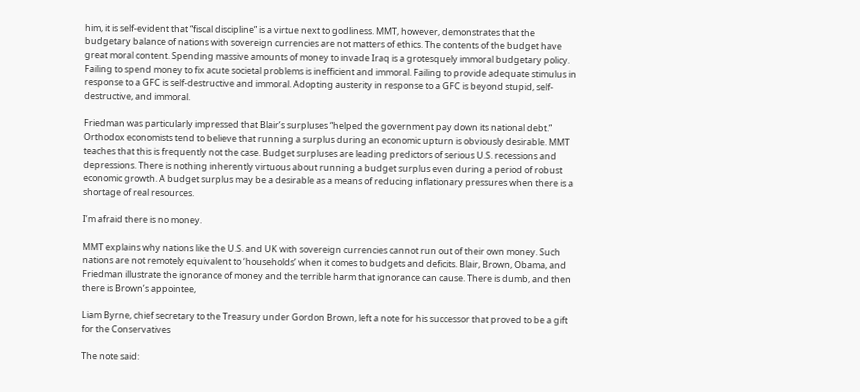him, it is self-evident that “fiscal discipline” is a virtue next to godliness. MMT, however, demonstrates that the budgetary balance of nations with sovereign currencies are not matters of ethics. The contents of the budget have great moral content. Spending massive amounts of money to invade Iraq is a grotesquely immoral budgetary policy. Failing to spend money to fix acute societal problems is inefficient and immoral. Failing to provide adequate stimulus in response to a GFC is self-destructive and immoral. Adopting austerity in response to a GFC is beyond stupid, self-destructive, and immoral.

Friedman was particularly impressed that Blair’s surpluses “helped the government pay down its national debt.” Orthodox economists tend to believe that running a surplus during an economic upturn is obviously desirable. MMT teaches that this is frequently not the case. Budget surpluses are leading predictors of serious U.S. recessions and depressions. There is nothing inherently virtuous about running a budget surplus even during a period of robust economic growth. A budget surplus may be a desirable as a means of reducing inflationary pressures when there is a shortage of real resources.

I’m afraid there is no money.

MMT explains why nations like the U.S. and UK with sovereign currencies cannot run out of their own money. Such nations are not remotely equivalent to ‘households’ when it comes to budgets and deficits. Blair, Brown, Obama, and Friedman illustrate the ignorance of money and the terrible harm that ignorance can cause. There is dumb, and then there is Brown’s appointee,

Liam Byrne, chief secretary to the Treasury under Gordon Brown, left a note for his successor that proved to be a gift for the Conservatives

The note said: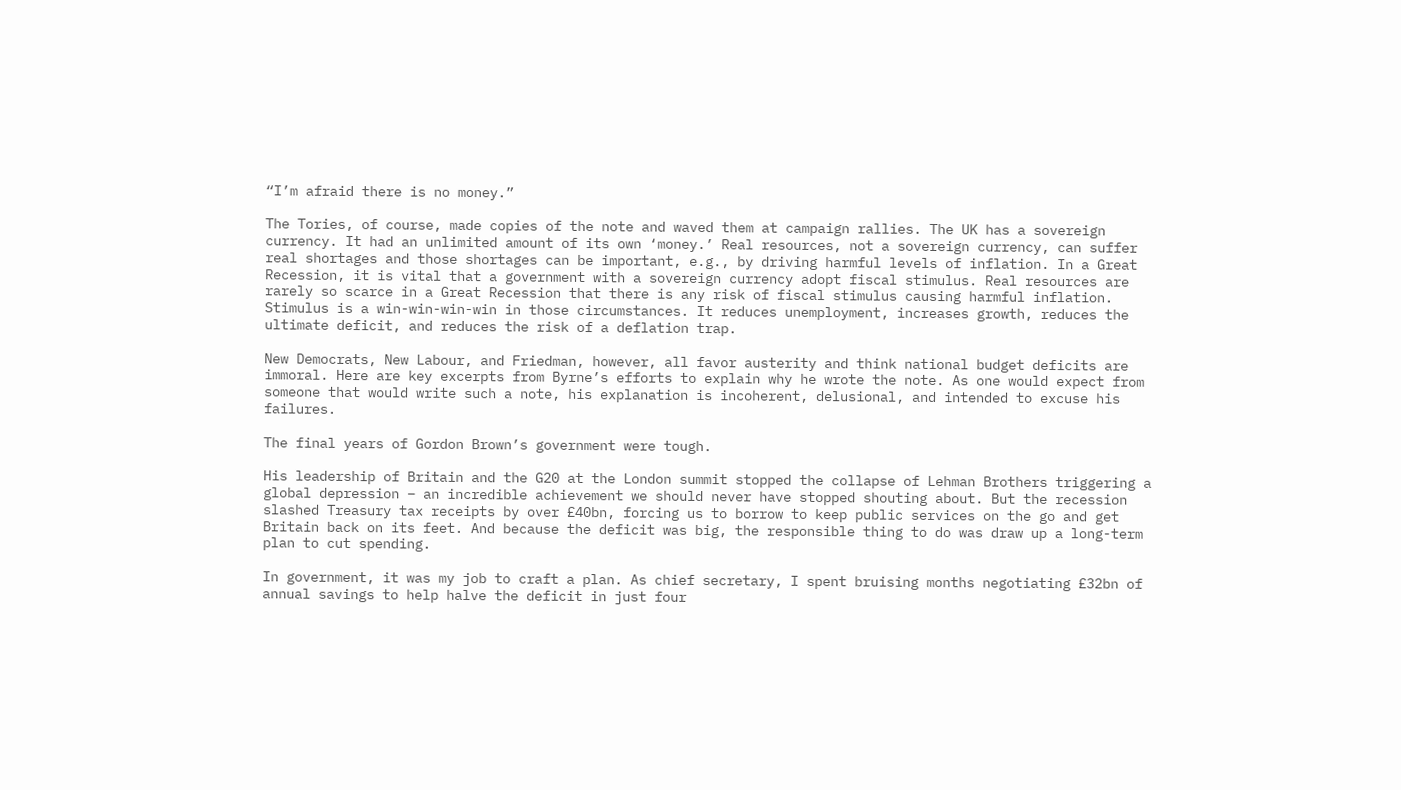“I’m afraid there is no money.”

The Tories, of course, made copies of the note and waved them at campaign rallies. The UK has a sovereign currency. It had an unlimited amount of its own ‘money.’ Real resources, not a sovereign currency, can suffer real shortages and those shortages can be important, e.g., by driving harmful levels of inflation. In a Great Recession, it is vital that a government with a sovereign currency adopt fiscal stimulus. Real resources are rarely so scarce in a Great Recession that there is any risk of fiscal stimulus causing harmful inflation. Stimulus is a win-win-win-win in those circumstances. It reduces unemployment, increases growth, reduces the ultimate deficit, and reduces the risk of a deflation trap.

New Democrats, New Labour, and Friedman, however, all favor austerity and think national budget deficits are immoral. Here are key excerpts from Byrne’s efforts to explain why he wrote the note. As one would expect from someone that would write such a note, his explanation is incoherent, delusional, and intended to excuse his failures.

The final years of Gordon Brown’s government were tough.

His leadership of Britain and the G20 at the London summit stopped the collapse of Lehman Brothers triggering a global depression – an incredible achievement we should never have stopped shouting about. But the recession slashed Treasury tax receipts by over £40bn, forcing us to borrow to keep public services on the go and get Britain back on its feet. And because the deficit was big, the responsible thing to do was draw up a long-term plan to cut spending.

In government, it was my job to craft a plan. As chief secretary, I spent bruising months negotiating £32bn of annual savings to help halve the deficit in just four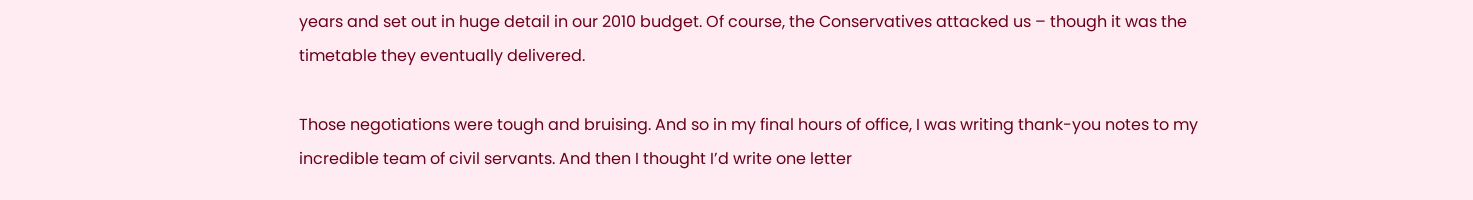years and set out in huge detail in our 2010 budget. Of course, the Conservatives attacked us – though it was the timetable they eventually delivered.

Those negotiations were tough and bruising. And so in my final hours of office, I was writing thank-you notes to my incredible team of civil servants. And then I thought I’d write one letter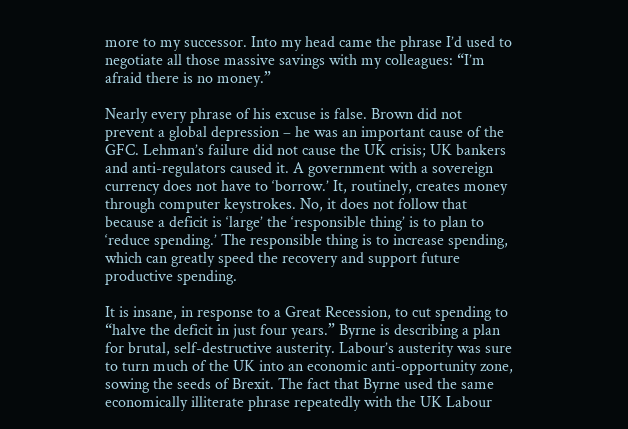more to my successor. Into my head came the phrase I’d used to negotiate all those massive savings with my colleagues: “I’m afraid there is no money.”

Nearly every phrase of his excuse is false. Brown did not prevent a global depression – he was an important cause of the GFC. Lehman’s failure did not cause the UK crisis; UK bankers and anti-regulators caused it. A government with a sovereign currency does not have to ‘borrow.’ It, routinely, creates money through computer keystrokes. No, it does not follow that because a deficit is ‘large’ the ‘responsible thing’ is to plan to ‘reduce spending.’ The responsible thing is to increase spending, which can greatly speed the recovery and support future productive spending.

It is insane, in response to a Great Recession, to cut spending to “halve the deficit in just four years.” Byrne is describing a plan for brutal, self-destructive austerity. Labour’s austerity was sure to turn much of the UK into an economic anti-opportunity zone, sowing the seeds of Brexit. The fact that Byrne used the same economically illiterate phrase repeatedly with the UK Labour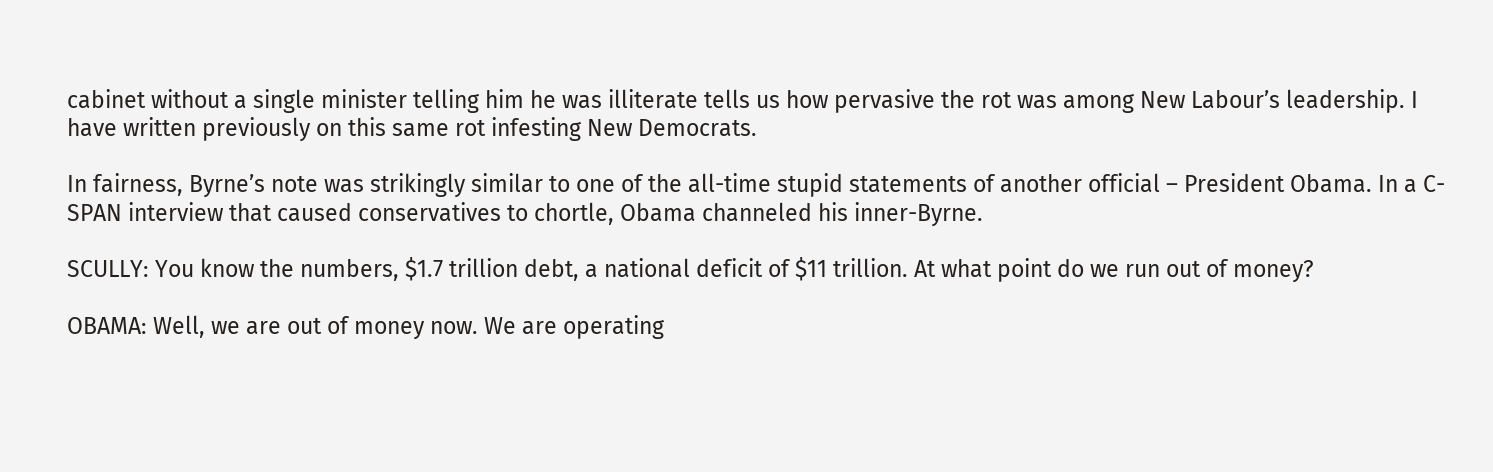cabinet without a single minister telling him he was illiterate tells us how pervasive the rot was among New Labour’s leadership. I have written previously on this same rot infesting New Democrats.

In fairness, Byrne’s note was strikingly similar to one of the all-time stupid statements of another official – President Obama. In a C-SPAN interview that caused conservatives to chortle, Obama channeled his inner-Byrne.

SCULLY: You know the numbers, $1.7 trillion debt, a national deficit of $11 trillion. At what point do we run out of money?

OBAMA: Well, we are out of money now. We are operating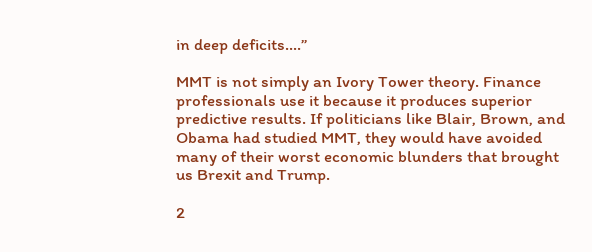in deep deficits….”

MMT is not simply an Ivory Tower theory. Finance professionals use it because it produces superior predictive results. If politicians like Blair, Brown, and Obama had studied MMT, they would have avoided many of their worst economic blunders that brought us Brexit and Trump.

2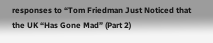responses to “Tom Friedman Just Noticed that the UK “Has Gone Mad” (Part 2)